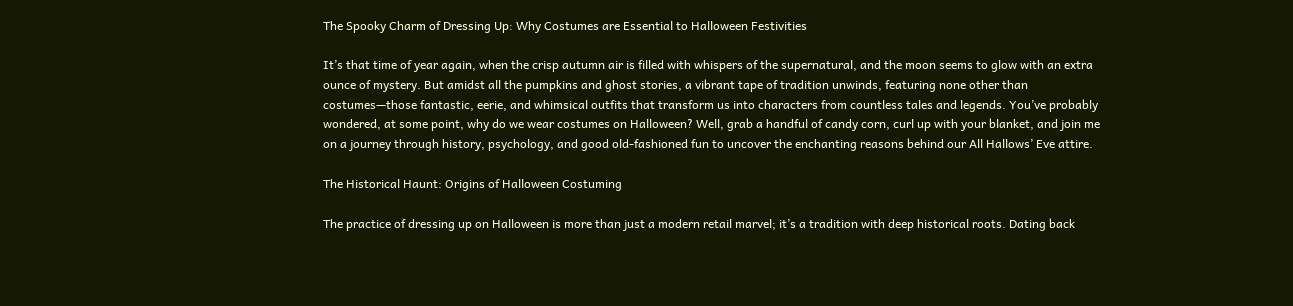The Spooky Charm of Dressing Up: Why Costumes are Essential to Halloween Festivities

It’s that time of year again, when the crisp autumn air is filled with whispers of the supernatural, and the moon seems to glow with an extra ounce of mystery. But amidst all the pumpkins and ghost stories, a vibrant tape of tradition unwinds, featuring none other than costumes—those fantastic, eerie, and whimsical outfits that transform us into characters from countless tales and legends. You’ve probably wondered, at some point, why do we wear costumes on Halloween? Well, grab a handful of candy corn, curl up with your blanket, and join me on a journey through history, psychology, and good old-fashioned fun to uncover the enchanting reasons behind our All Hallows’ Eve attire.

The Historical Haunt: Origins of Halloween Costuming

The practice of dressing up on Halloween is more than just a modern retail marvel; it’s a tradition with deep historical roots. Dating back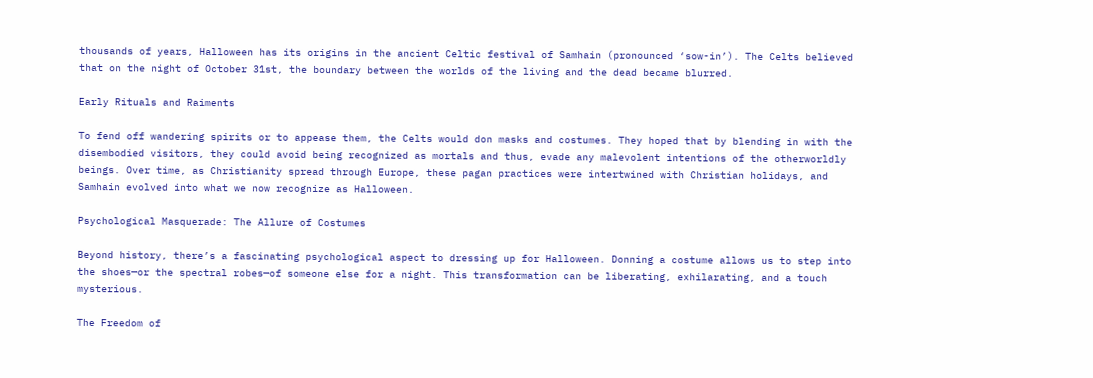thousands of years, Halloween has its origins in the ancient Celtic festival of Samhain (pronounced ‘sow-in’). The Celts believed that on the night of October 31st, the boundary between the worlds of the living and the dead became blurred.

Early Rituals and Raiments

To fend off wandering spirits or to appease them, the Celts would don masks and costumes. They hoped that by blending in with the disembodied visitors, they could avoid being recognized as mortals and thus, evade any malevolent intentions of the otherworldly beings. Over time, as Christianity spread through Europe, these pagan practices were intertwined with Christian holidays, and Samhain evolved into what we now recognize as Halloween.

Psychological Masquerade: The Allure of Costumes

Beyond history, there’s a fascinating psychological aspect to dressing up for Halloween. Donning a costume allows us to step into the shoes—or the spectral robes—of someone else for a night. This transformation can be liberating, exhilarating, and a touch mysterious.

The Freedom of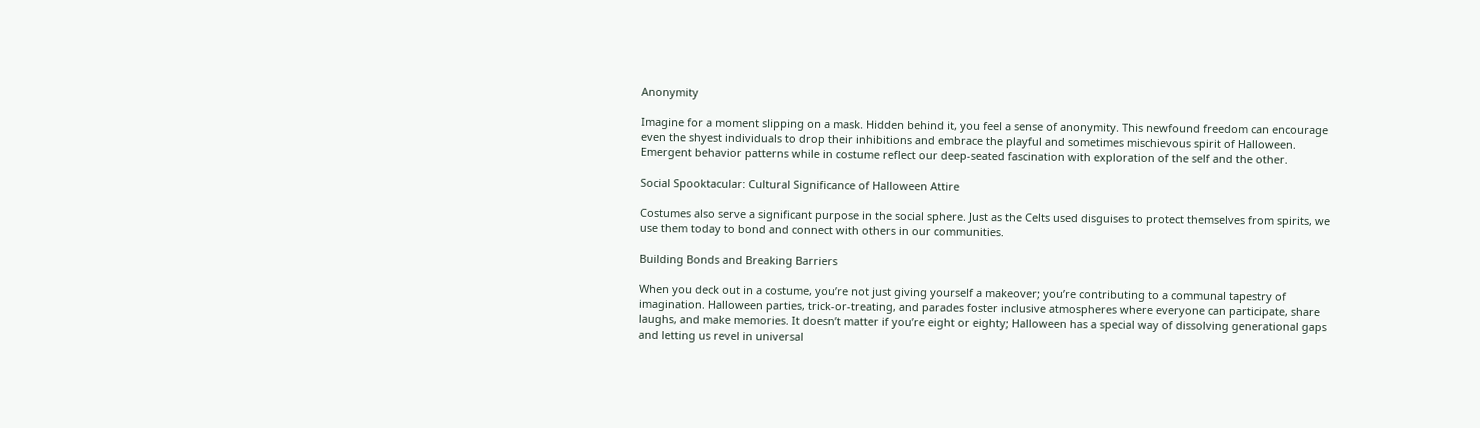Anonymity

Imagine for a moment slipping on a mask. Hidden behind it, you feel a sense of anonymity. This newfound freedom can encourage even the shyest individuals to drop their inhibitions and embrace the playful and sometimes mischievous spirit of Halloween. Emergent behavior patterns while in costume reflect our deep-seated fascination with exploration of the self and the other.

Social Spooktacular: Cultural Significance of Halloween Attire

Costumes also serve a significant purpose in the social sphere. Just as the Celts used disguises to protect themselves from spirits, we use them today to bond and connect with others in our communities.

Building Bonds and Breaking Barriers

When you deck out in a costume, you’re not just giving yourself a makeover; you’re contributing to a communal tapestry of imagination. Halloween parties, trick-or-treating, and parades foster inclusive atmospheres where everyone can participate, share laughs, and make memories. It doesn’t matter if you’re eight or eighty; Halloween has a special way of dissolving generational gaps and letting us revel in universal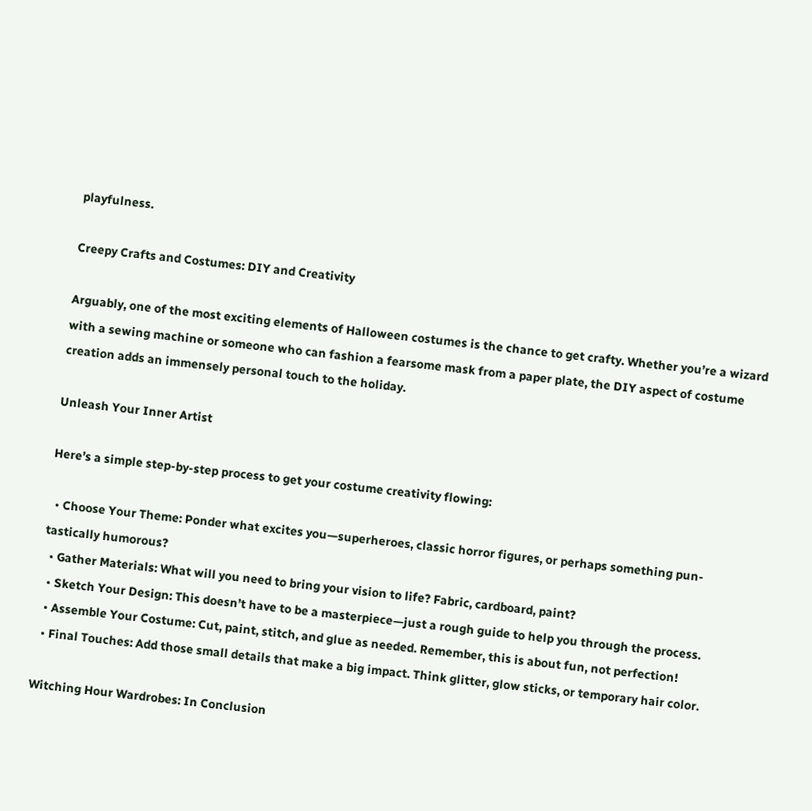playfulness.

Creepy Crafts and Costumes: DIY and Creativity

Arguably, one of the most exciting elements of Halloween costumes is the chance to get crafty. Whether you’re a wizard with a sewing machine or someone who can fashion a fearsome mask from a paper plate, the DIY aspect of costume creation adds an immensely personal touch to the holiday.

Unleash Your Inner Artist

Here’s a simple step-by-step process to get your costume creativity flowing:

  • Choose Your Theme: Ponder what excites you—superheroes, classic horror figures, or perhaps something pun-tastically humorous?
  • Gather Materials: What will you need to bring your vision to life? Fabric, cardboard, paint?
  • Sketch Your Design: This doesn’t have to be a masterpiece—just a rough guide to help you through the process.
  • Assemble Your Costume: Cut, paint, stitch, and glue as needed. Remember, this is about fun, not perfection!
  • Final Touches: Add those small details that make a big impact. Think glitter, glow sticks, or temporary hair color.

Witching Hour Wardrobes: In Conclusion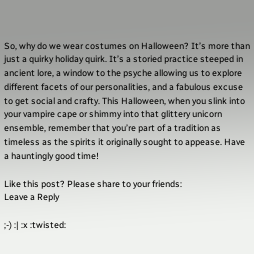So, why do we wear costumes on Halloween? It’s more than just a quirky holiday quirk. It’s a storied practice steeped in ancient lore, a window to the psyche allowing us to explore different facets of our personalities, and a fabulous excuse to get social and crafty. This Halloween, when you slink into your vampire cape or shimmy into that glittery unicorn ensemble, remember that you’re part of a tradition as timeless as the spirits it originally sought to appease. Have a hauntingly good time!

Like this post? Please share to your friends:
Leave a Reply

;-) :| :x :twisted: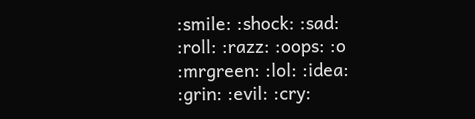:smile: :shock: :sad: :roll: :razz: :oops: :o :mrgreen: :lol: :idea: :grin: :evil: :cry: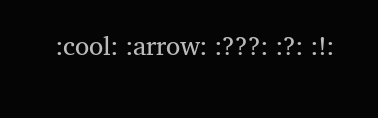:cool: :arrow: :???: :?: :!: